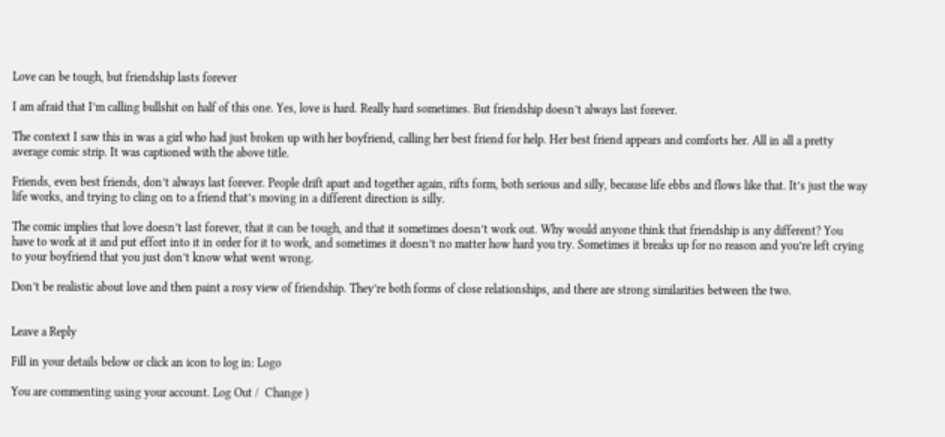Love can be tough, but friendship lasts forever

I am afraid that I’m calling bullshit on half of this one. Yes, love is hard. Really hard sometimes. But friendship doesn’t always last forever.

The context I saw this in was a girl who had just broken up with her boyfriend, calling her best friend for help. Her best friend appears and comforts her. All in all a pretty average comic strip. It was captioned with the above title.

Friends, even best friends, don’t always last forever. People drift apart and together again, rifts form, both serious and silly, because life ebbs and flows like that. It’s just the way life works, and trying to cling on to a friend that’s moving in a different direction is silly.

The comic implies that love doesn’t last forever, that it can be tough, and that it sometimes doesn’t work out. Why would anyone think that friendship is any different? You have to work at it and put effort into it in order for it to work, and sometimes it doesn’t no matter how hard you try. Sometimes it breaks up for no reason and you’re left crying to your boyfriend that you just don’t know what went wrong.

Don’t be realistic about love and then paint a rosy view of friendship. They’re both forms of close relationships, and there are strong similarities between the two.


Leave a Reply

Fill in your details below or click an icon to log in: Logo

You are commenting using your account. Log Out /  Change )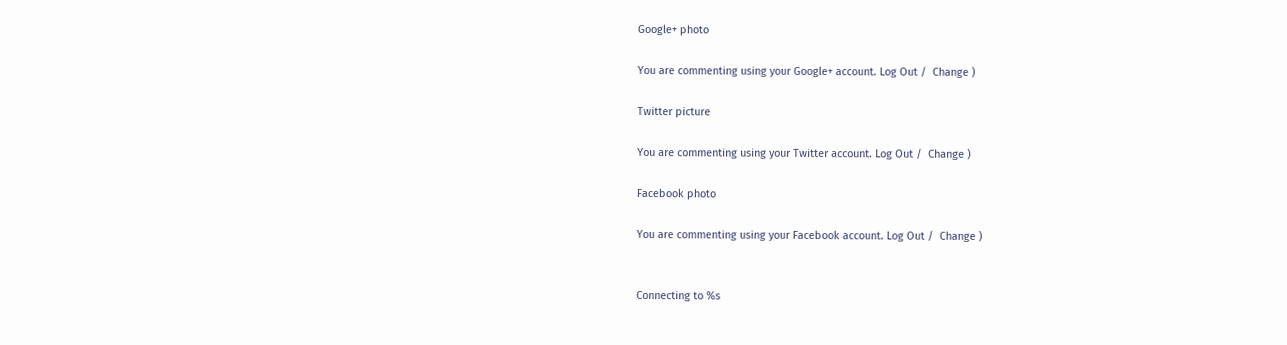Google+ photo

You are commenting using your Google+ account. Log Out /  Change )

Twitter picture

You are commenting using your Twitter account. Log Out /  Change )

Facebook photo

You are commenting using your Facebook account. Log Out /  Change )


Connecting to %s